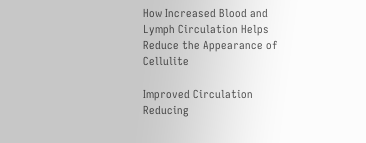How Increased Blood and Lymph Circulation Helps Reduce the Appearance of Cellulite

Improved Circulation Reducing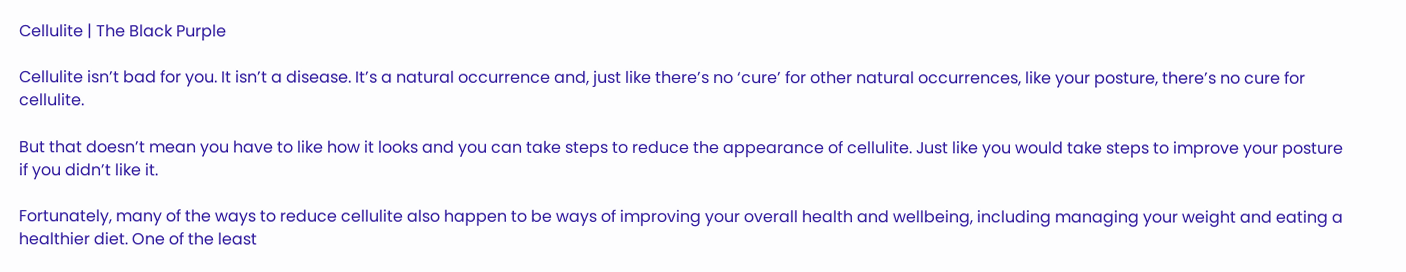Cellulite | The Black Purple

Cellulite isn’t bad for you. It isn’t a disease. It’s a natural occurrence and, just like there’s no ‘cure’ for other natural occurrences, like your posture, there’s no cure for cellulite.

But that doesn’t mean you have to like how it looks and you can take steps to reduce the appearance of cellulite. Just like you would take steps to improve your posture if you didn’t like it.

Fortunately, many of the ways to reduce cellulite also happen to be ways of improving your overall health and wellbeing, including managing your weight and eating a healthier diet. One of the least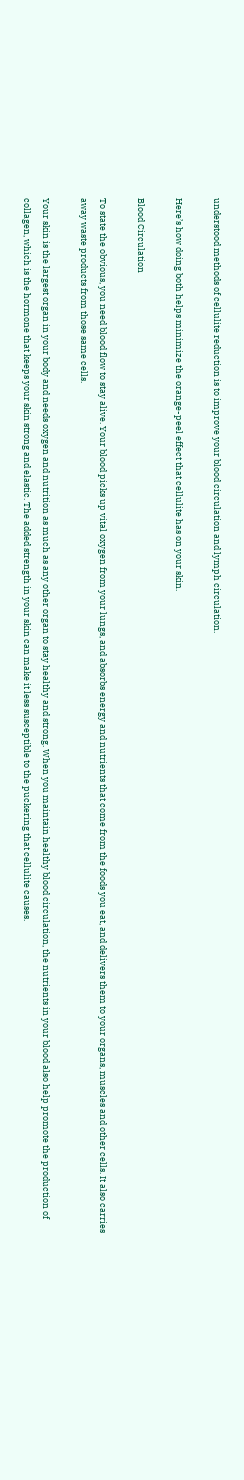understood methods of cellulite reduction is to improve your blood circulation and lymph circulation.

Here’s how doing both helps minimize the orange-peel effect that cellulite has on your skin.

Blood Circulation

To state the obvious, you need blood flow to stay alive. Your blood picks up vital oxygen from your lungs, and absorbs energy and nutrients that come from the foods you eat, and delivers them to your organs, muscles and other cells. It also carries away waste products from those same cells.

Your skin is the largest organ in your body and needs oxygen and nutrition as much as any other organ to stay healthy and strong. When you maintain healthy blood circulation, the nutrients in your blood also help promote the production of collagen, which is the hormone that keeps your skin strong and elastic. The added strength in your skin can make it less susceptible to the puckering that cellulite causes.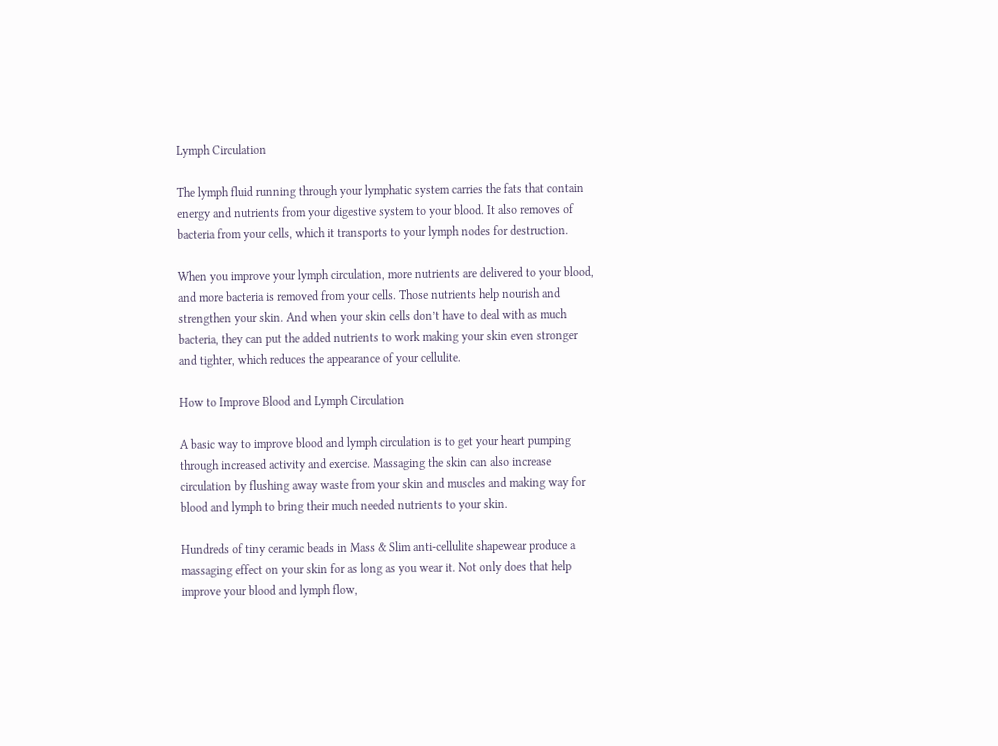Lymph Circulation

The lymph fluid running through your lymphatic system carries the fats that contain energy and nutrients from your digestive system to your blood. It also removes of bacteria from your cells, which it transports to your lymph nodes for destruction.

When you improve your lymph circulation, more nutrients are delivered to your blood, and more bacteria is removed from your cells. Those nutrients help nourish and strengthen your skin. And when your skin cells don’t have to deal with as much bacteria, they can put the added nutrients to work making your skin even stronger and tighter, which reduces the appearance of your cellulite.

How to Improve Blood and Lymph Circulation

A basic way to improve blood and lymph circulation is to get your heart pumping through increased activity and exercise. Massaging the skin can also increase circulation by flushing away waste from your skin and muscles and making way for blood and lymph to bring their much needed nutrients to your skin.

Hundreds of tiny ceramic beads in Mass & Slim anti-cellulite shapewear produce a massaging effect on your skin for as long as you wear it. Not only does that help improve your blood and lymph flow,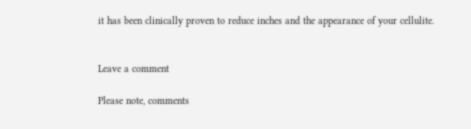it has been clinically proven to reduce inches and the appearance of your cellulite.


Leave a comment

Please note, comments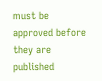must be approved before they are published